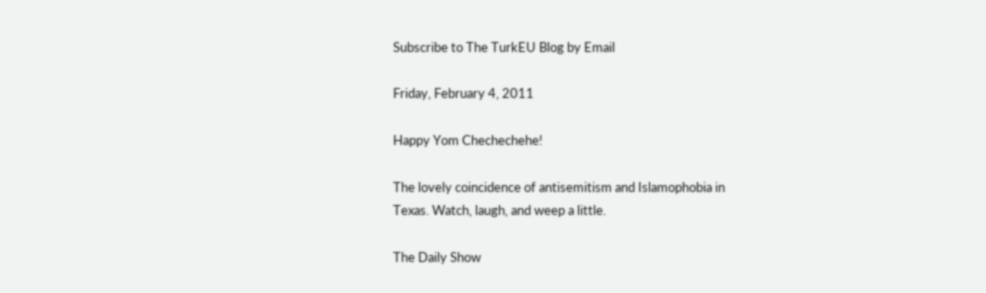Subscribe to The TurkEU Blog by Email

Friday, February 4, 2011

Happy Yom Chechechehe!

The lovely coincidence of antisemitism and Islamophobia in
Texas. Watch, laugh, and weep a little.

The Daily Show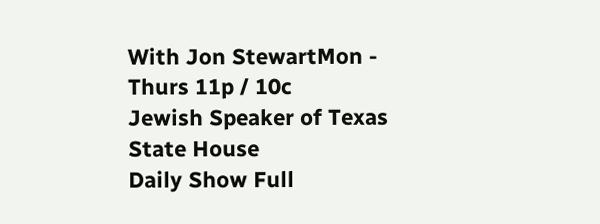With Jon StewartMon - Thurs 11p / 10c
Jewish Speaker of Texas State House
Daily Show Full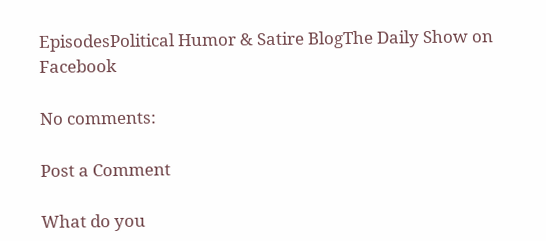EpisodesPolitical Humor & Satire BlogThe Daily Show on Facebook

No comments:

Post a Comment

What do you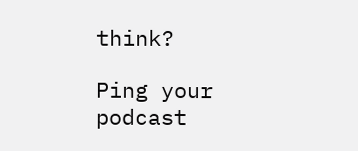think?

Ping your podcast